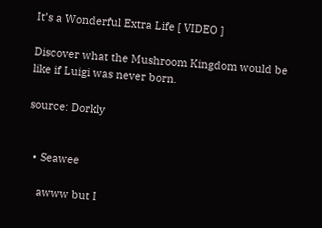It’s a Wonderful Extra Life [ VIDEO ]

Discover what the Mushroom Kingdom would be like if Luigi was never born.

source: Dorkly


  • Seawee

    awww but I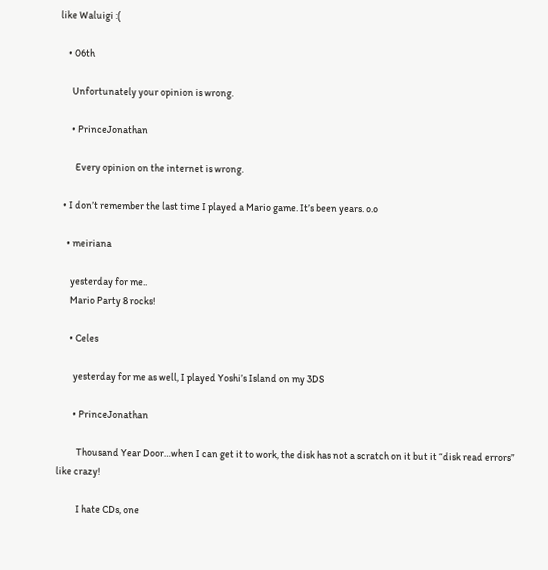like Waluigi :(

    • 06th

      Unfortunately your opinion is wrong.

      • PrinceJonathan

        Every opinion on the internet is wrong.

  • I don’t remember the last time I played a Mario game. It’s been years. o.o

    • meiriana

      yesterday for me..
      Mario Party 8 rocks!

      • Celes

        yesterday for me as well, I played Yoshi’s Island on my 3DS

        • PrinceJonathan

          Thousand Year Door…when I can get it to work, the disk has not a scratch on it but it “disk read errors” like crazy!

          I hate CDs, one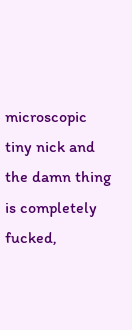microscopic tiny nick and the damn thing is completely fucked,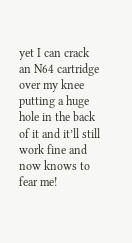yet I can crack an N64 cartridge over my knee putting a huge hole in the back of it and it’ll still work fine and now knows to fear me!